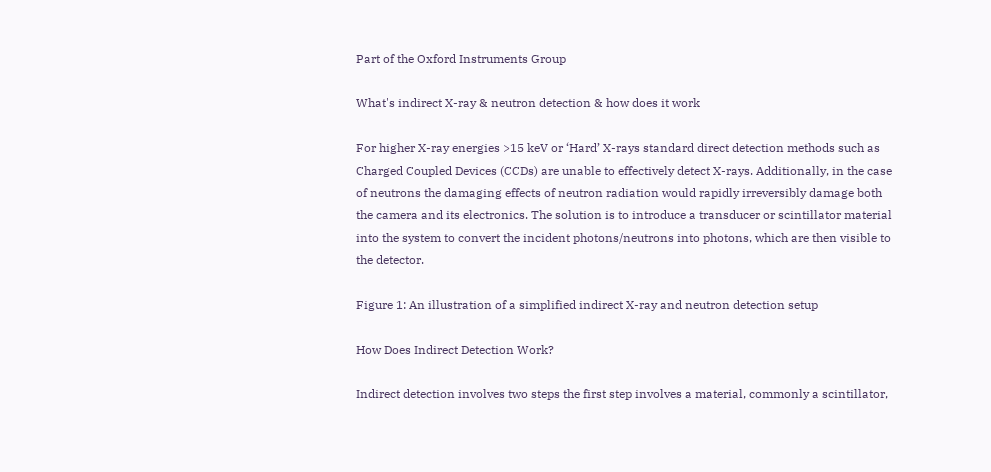Part of the Oxford Instruments Group

What's indirect X-ray & neutron detection & how does it work

For higher X-ray energies >15 keV or ‘Hard’ X-rays standard direct detection methods such as Charged Coupled Devices (CCDs) are unable to effectively detect X-rays. Additionally, in the case of neutrons the damaging effects of neutron radiation would rapidly irreversibly damage both the camera and its electronics. The solution is to introduce a transducer or scintillator material into the system to convert the incident photons/neutrons into photons, which are then visible to the detector.

Figure 1: An illustration of a simplified indirect X-ray and neutron detection setup

How Does Indirect Detection Work?

Indirect detection involves two steps the first step involves a material, commonly a scintillator,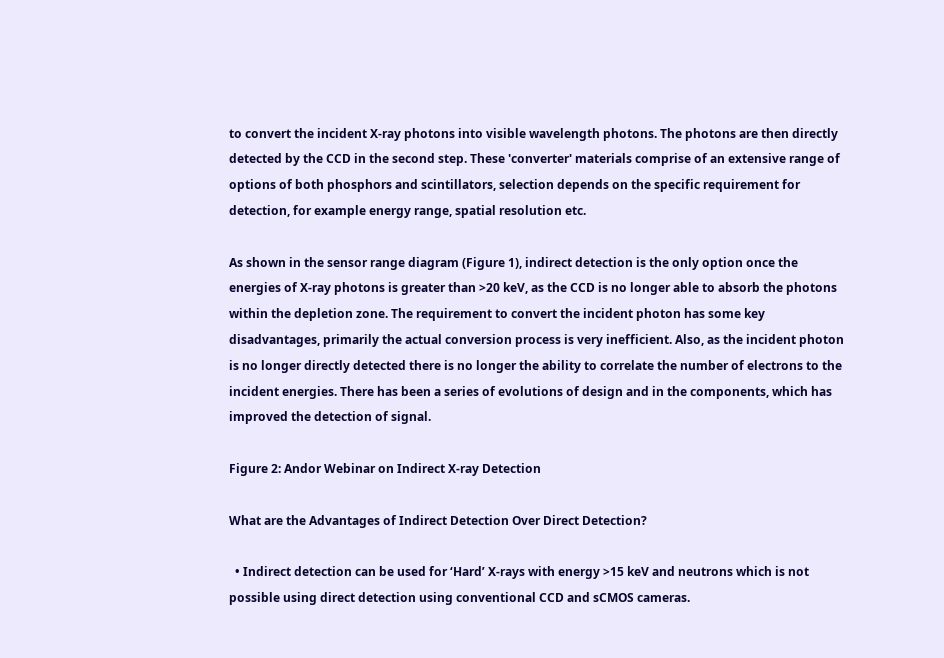to convert the incident X-ray photons into visible wavelength photons. The photons are then directly detected by the CCD in the second step. These 'converter' materials comprise of an extensive range of options of both phosphors and scintillators, selection depends on the specific requirement for detection, for example energy range, spatial resolution etc.

As shown in the sensor range diagram (Figure 1), indirect detection is the only option once the energies of X-ray photons is greater than >20 keV, as the CCD is no longer able to absorb the photons within the depletion zone. The requirement to convert the incident photon has some key disadvantages, primarily the actual conversion process is very inefficient. Also, as the incident photon is no longer directly detected there is no longer the ability to correlate the number of electrons to the incident energies. There has been a series of evolutions of design and in the components, which has improved the detection of signal.

Figure 2: Andor Webinar on Indirect X-ray Detection

What are the Advantages of Indirect Detection Over Direct Detection?

  • Indirect detection can be used for ‘Hard’ X-rays with energy >15 keV and neutrons which is not possible using direct detection using conventional CCD and sCMOS cameras.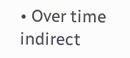• Over time indirect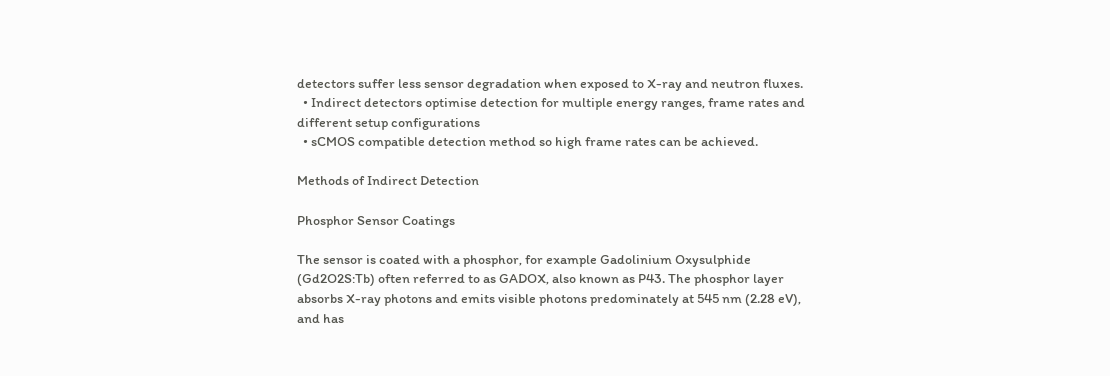detectors suffer less sensor degradation when exposed to X-ray and neutron fluxes.
  • Indirect detectors optimise detection for multiple energy ranges, frame rates and different setup configurations
  • sCMOS compatible detection method so high frame rates can be achieved.

Methods of Indirect Detection

Phosphor Sensor Coatings

The sensor is coated with a phosphor, for example Gadolinium Oxysulphide (Gd2O2S:Tb) often referred to as GADOX, also known as P43. The phosphor layer absorbs X-ray photons and emits visible photons predominately at 545 nm (2.28 eV), and has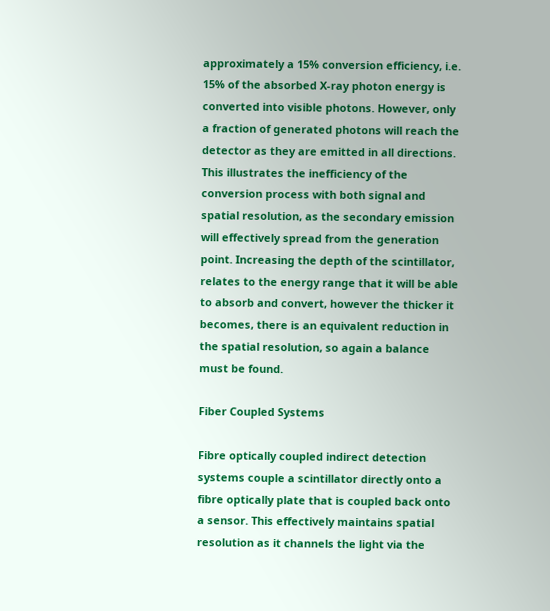approximately a 15% conversion efficiency, i.e. 15% of the absorbed X-ray photon energy is converted into visible photons. However, only a fraction of generated photons will reach the detector as they are emitted in all directions. This illustrates the inefficiency of the conversion process with both signal and spatial resolution, as the secondary emission will effectively spread from the generation point. Increasing the depth of the scintillator, relates to the energy range that it will be able to absorb and convert, however the thicker it becomes, there is an equivalent reduction in the spatial resolution, so again a balance must be found.

Fiber Coupled Systems

Fibre optically coupled indirect detection systems couple a scintillator directly onto a fibre optically plate that is coupled back onto a sensor. This effectively maintains spatial resolution as it channels the light via the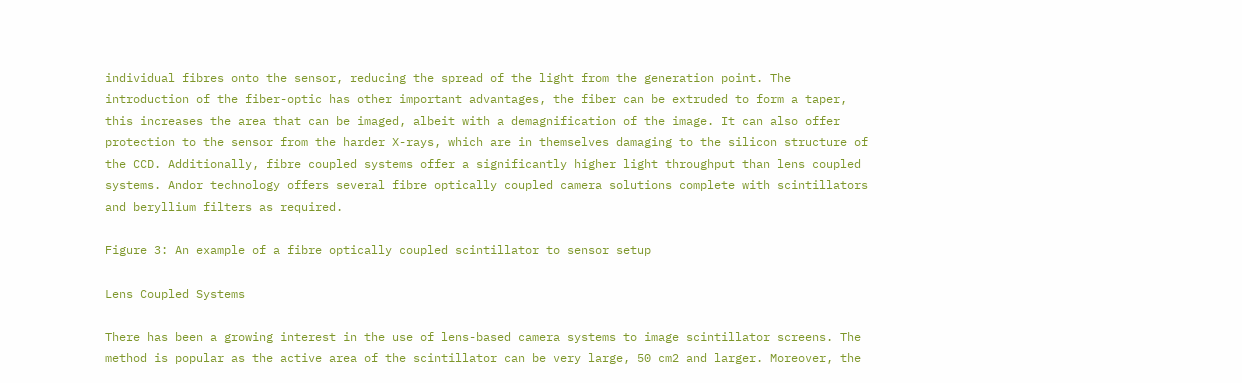individual fibres onto the sensor, reducing the spread of the light from the generation point. The introduction of the fiber-optic has other important advantages, the fiber can be extruded to form a taper, this increases the area that can be imaged, albeit with a demagnification of the image. It can also offer protection to the sensor from the harder X-rays, which are in themselves damaging to the silicon structure of the CCD. Additionally, fibre coupled systems offer a significantly higher light throughput than lens coupled systems. Andor technology offers several fibre optically coupled camera solutions complete with scintillators and beryllium filters as required.

Figure 3: An example of a fibre optically coupled scintillator to sensor setup

Lens Coupled Systems

There has been a growing interest in the use of lens-based camera systems to image scintillator screens. The method is popular as the active area of the scintillator can be very large, 50 cm2 and larger. Moreover, the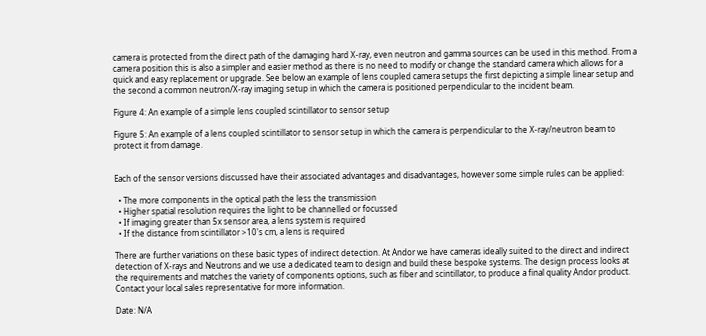camera is protected from the direct path of the damaging hard X-ray, even neutron and gamma sources can be used in this method. From a camera position this is also a simpler and easier method as there is no need to modify or change the standard camera which allows for a quick and easy replacement or upgrade. See below an example of lens coupled camera setups the first depicting a simple linear setup and the second a common neutron/X-ray imaging setup in which the camera is positioned perpendicular to the incident beam.

Figure 4: An example of a simple lens coupled scintillator to sensor setup

Figure 5: An example of a lens coupled scintillator to sensor setup in which the camera is perpendicular to the X-ray/neutron beam to protect it from damage.


Each of the sensor versions discussed have their associated advantages and disadvantages, however some simple rules can be applied:

  • The more components in the optical path the less the transmission
  • Higher spatial resolution requires the light to be channelled or focussed
  • If imaging greater than 5x sensor area, a lens system is required
  • If the distance from scintillator >10's cm, a lens is required

There are further variations on these basic types of indirect detection. At Andor we have cameras ideally suited to the direct and indirect detection of X-rays and Neutrons and we use a dedicated team to design and build these bespoke systems. The design process looks at the requirements and matches the variety of components options, such as fiber and scintillator, to produce a final quality Andor product. Contact your local sales representative for more information.

Date: N/A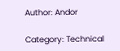Author: Andor

Category: Technical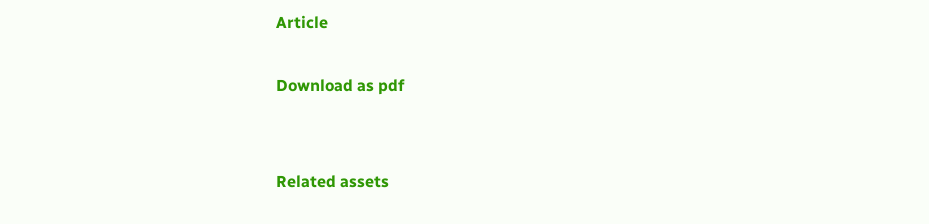Article

Download as pdf


Related assets